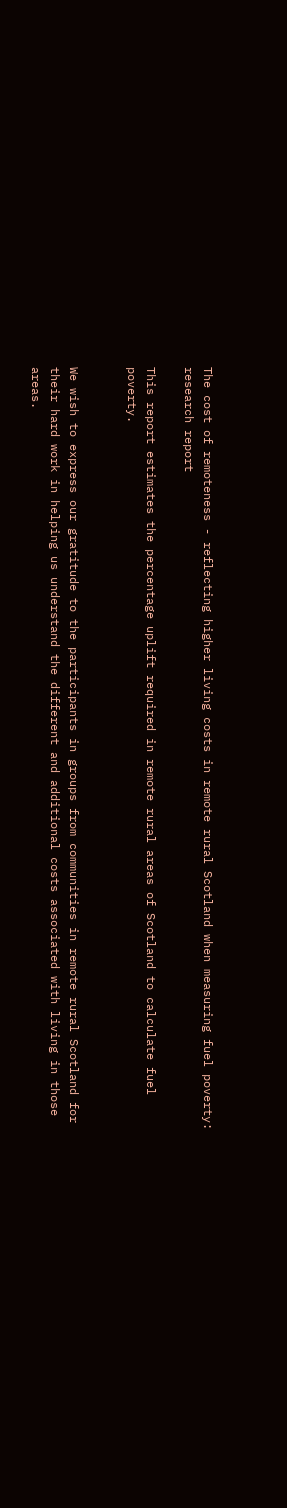The cost of remoteness - reflecting higher living costs in remote rural Scotland when measuring fuel poverty: research report

This report estimates the percentage uplift required in remote rural areas of Scotland to calculate fuel poverty.


We wish to express our gratitude to the participants in groups from communities in remote rural Scotland for their hard work in helping us understand the different and additional costs associated with living in those areas.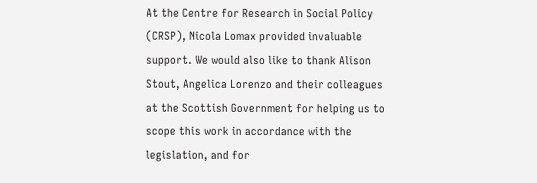At the Centre for Research in Social Policy (CRSP), Nicola Lomax provided invaluable support. We would also like to thank Alison Stout, Angelica Lorenzo and their colleagues at the Scottish Government for helping us to scope this work in accordance with the legislation, and for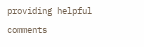providing helpful comments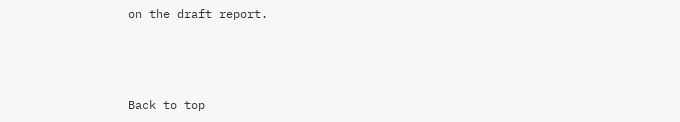on the draft report.



Back to top